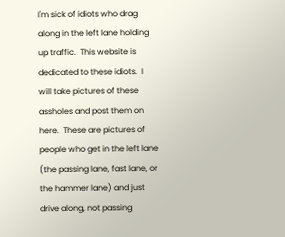I'm sick of idiots who drag along in the left lane holding up traffic.  This website is dedicated to these idiots.  I will take pictures of these assholes and post them on here.  These are pictures of people who get in the left lane (the passing lane, fast lane, or the hammer lane) and just drive along, not passing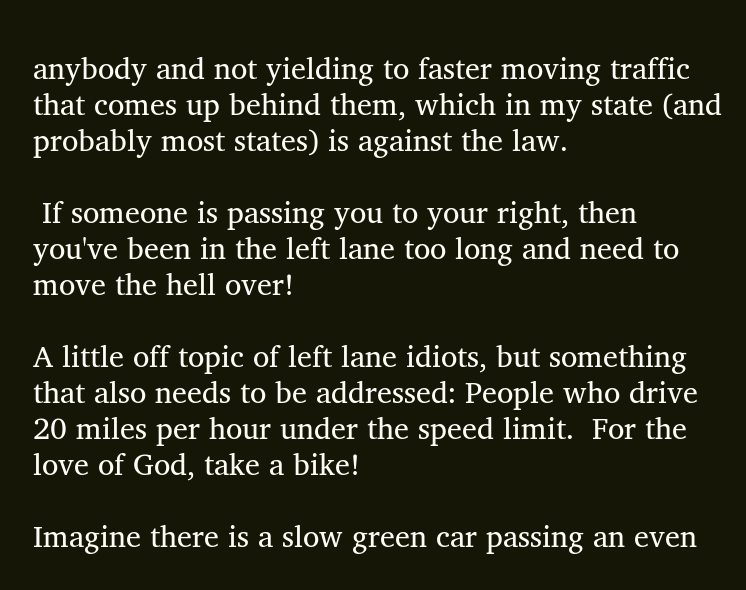anybody and not yielding to faster moving traffic that comes up behind them, which in my state (and probably most states) is against the law.

 If someone is passing you to your right, then you've been in the left lane too long and need to move the hell over!

A little off topic of left lane idiots, but something that also needs to be addressed: People who drive 20 miles per hour under the speed limit.  For the love of God, take a bike!

Imagine there is a slow green car passing an even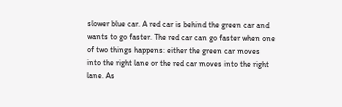slower blue car. A red car is behind the green car and wants to go faster. The red car can go faster when one of two things happens: either the green car moves into the right lane or the red car moves into the right lane. As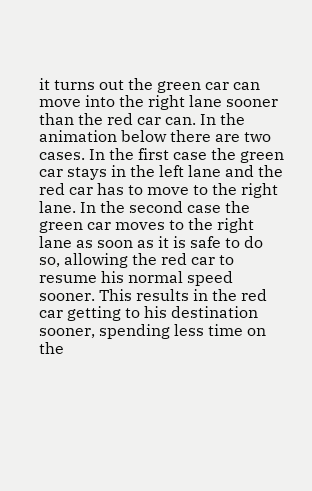it turns out the green car can move into the right lane sooner than the red car can. In the animation below there are two cases. In the first case the green car stays in the left lane and the red car has to move to the right lane. In the second case the green car moves to the right lane as soon as it is safe to do so, allowing the red car to resume his normal speed sooner. This results in the red car getting to his destination sooner, spending less time on the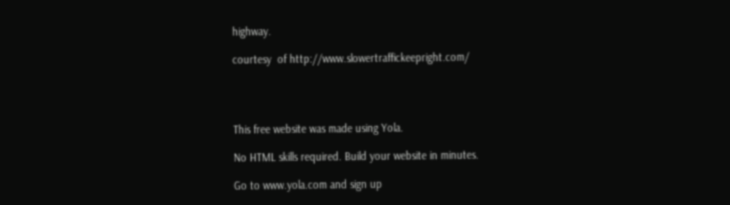highway.

courtesy  of http://www.slowertraffickeepright.com/




This free website was made using Yola.

No HTML skills required. Build your website in minutes.

Go to www.yola.com and sign up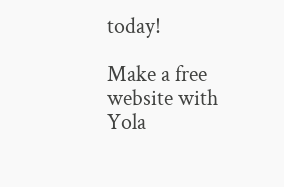today!

Make a free website with Yola